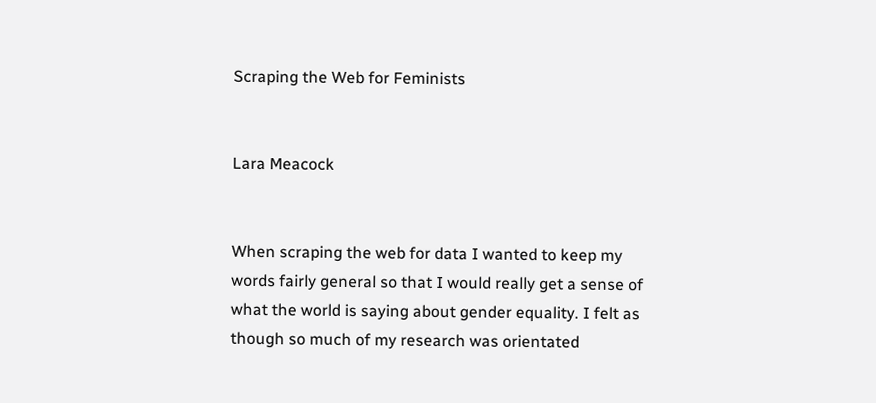Scraping the Web for Feminists


Lara Meacock


When scraping the web for data I wanted to keep my words fairly general so that I would really get a sense of what the world is saying about gender equality. I felt as though so much of my research was orientated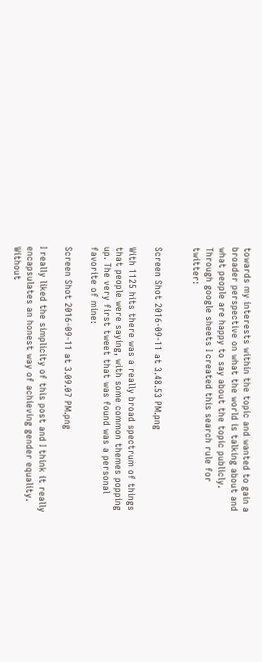towards my interests within the topic and wanted to gain a broader perspective on what the world is talking about and what people are happy to say about the topic publicly. Through google sheets I created this search rule for twitter:


Screen Shot 2016-09-11 at 3.48.53 PM.png

With 1125 hits there was a really broad spectrum of things that people were saying, with some common themes popping up. The very first tweet that was found was a personal favorite of mine:

Screen Shot 2016-09-11 at 3.09.07 PM.png

I really liked the simplicity of this post and I think it really encapsulates an honest way of achieving gender equality. Without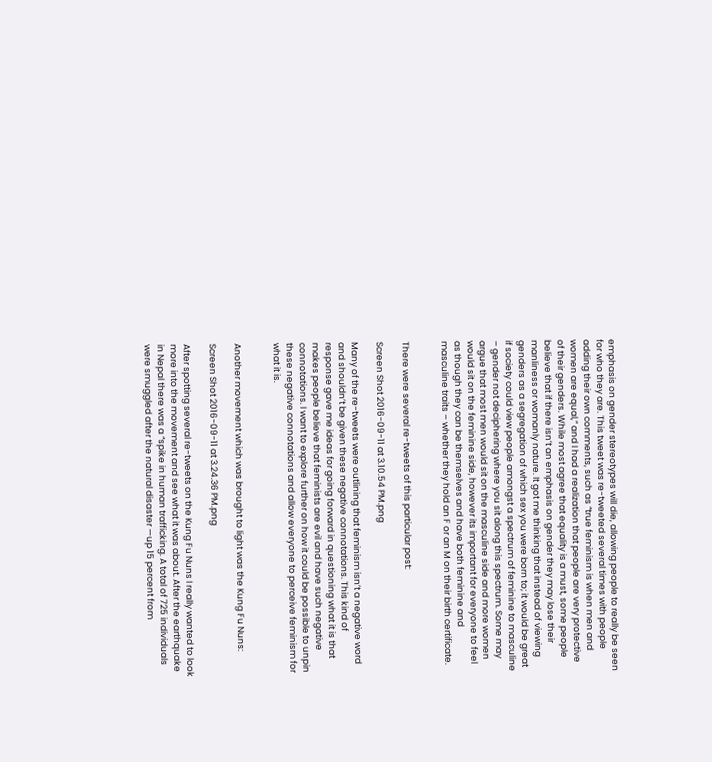emphasis on gender stereotypes will die, allowing people to really be seen for who they are. This tweet was re-tweeted several times with people adding their own comments, such as “true feminism is when men and women are equal,” and I had a realization that people are very protective of their genders. While most agree that equality is a must, some people believe that if there isn’t an emphasis on gender they may lose their manliness or womanly nature. It got me thinking that instead of viewing genders as a segregation of which sex you were born to; it would be great if society could view people amongst a spectrum of feminine to masculine – gender not deciphering where you sit along this spectrum. Some may argue that most men would sit on the masculine side and more women would sit on the feminine side, however its important for everyone to feel as though they can be themselves and have both feminine and masculine traits – whether they hold an F or an M on their birth certificate.


There were several re-tweets of this particular post:

Screen Shot 2016-09-11 at 3.10.54 PM.png

Many of the re-tweets were outlining that feminism isn’t a negative word and shouldn’t be given these negative connotations. This kind of response gave me ideas for going forward in questioning what it is that makes people believe that feminists are evil and have such negative connotations. I want to explore further on how it could be possible to unpin these negative connotations and allow everyone to perceive feminism for what it is.


Another movement which was brought to light was the Kung Fu Nuns:

Screen Shot 2016-09-11 at 3.24.36 PM.png

After spotting several re-tweets on the Kung Fu Nuns I really wanted to look more into the movement and see what it was about. After the earthquake in Nepal there was a “spike in human trafficking. A total of 725 individuals were smuggled after the natural disaster —up 15 percent from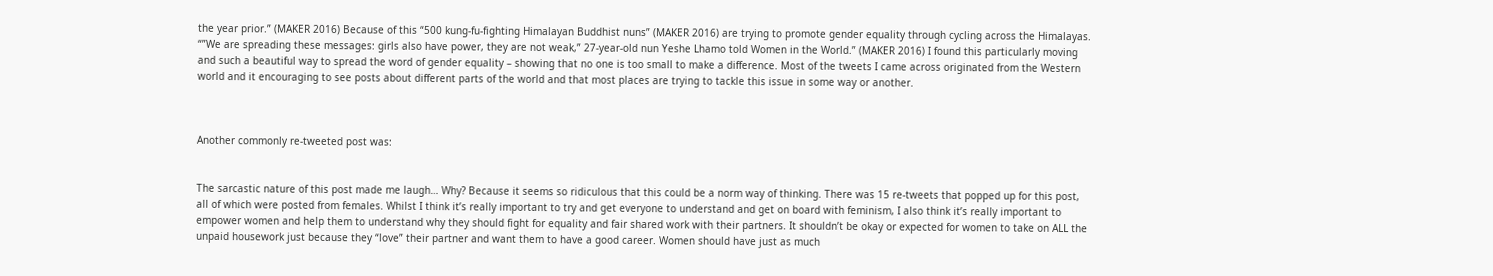the year prior.” (MAKER 2016) Because of this “500 kung-fu-fighting Himalayan Buddhist nuns” (MAKER 2016) are trying to promote gender equality through cycling across the Himalayas. “”We are spreading these messages: girls also have power, they are not weak,” 27-year-old nun Yeshe Lhamo told Women in the World.” (MAKER 2016) I found this particularly moving and such a beautiful way to spread the word of gender equality – showing that no one is too small to make a difference. Most of the tweets I came across originated from the Western world and it encouraging to see posts about different parts of the world and that most places are trying to tackle this issue in some way or another.



Another commonly re-tweeted post was:


The sarcastic nature of this post made me laugh… Why? Because it seems so ridiculous that this could be a norm way of thinking. There was 15 re-tweets that popped up for this post, all of which were posted from females. Whilst I think it’s really important to try and get everyone to understand and get on board with feminism, I also think it’s really important to empower women and help them to understand why they should fight for equality and fair shared work with their partners. It shouldn’t be okay or expected for women to take on ALL the unpaid housework just because they “love” their partner and want them to have a good career. Women should have just as much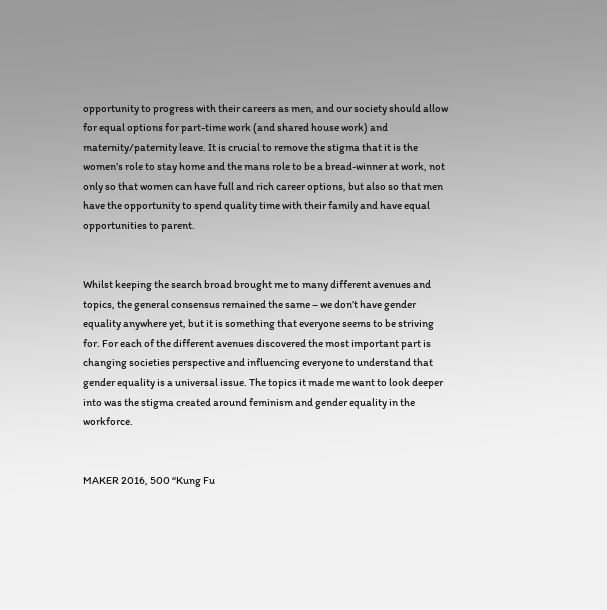opportunity to progress with their careers as men, and our society should allow for equal options for part-time work (and shared house work) and maternity/paternity leave. It is crucial to remove the stigma that it is the women’s role to stay home and the mans role to be a bread-winner at work, not only so that women can have full and rich career options, but also so that men have the opportunity to spend quality time with their family and have equal opportunities to parent.


Whilst keeping the search broad brought me to many different avenues and topics, the general consensus remained the same – we don’t have gender equality anywhere yet, but it is something that everyone seems to be striving for. For each of the different avenues discovered the most important part is changing societies perspective and influencing everyone to understand that gender equality is a universal issue. The topics it made me want to look deeper into was the stigma created around feminism and gender equality in the workforce.


MAKER 2016, 500 “Kung Fu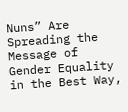Nuns” Are Spreading the Message of Gender Equality in the Best Way,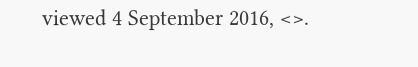viewed 4 September 2016, <>.